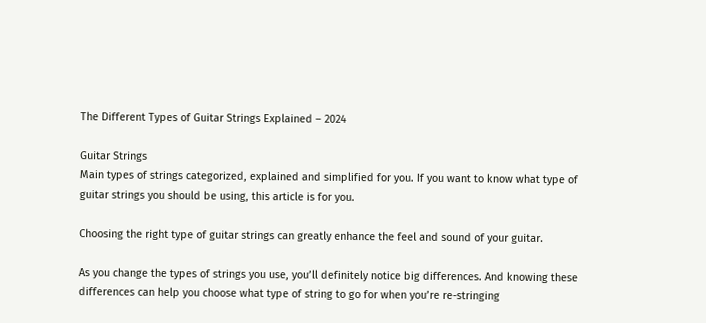The Different Types of Guitar Strings Explained – 2024

Guitar Strings
Main types of strings categorized, explained and simplified for you. If you want to know what type of guitar strings you should be using, this article is for you.

Choosing the right type of guitar strings can greatly enhance the feel and sound of your guitar.

As you change the types of strings you use, you’ll definitely notice big differences. And knowing these differences can help you choose what type of string to go for when you’re re-stringing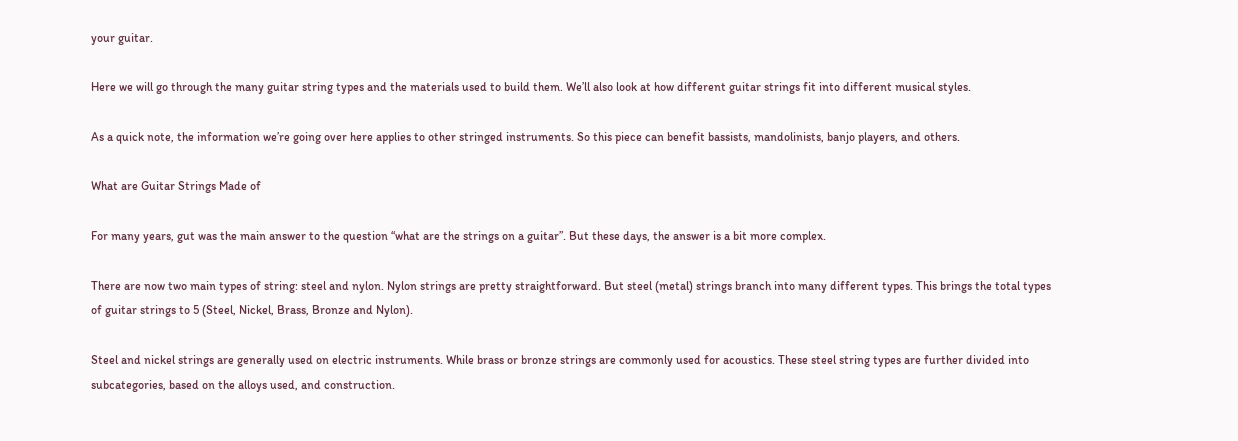your guitar.

Here we will go through the many guitar string types and the materials used to build them. We’ll also look at how different guitar strings fit into different musical styles.

As a quick note, the information we’re going over here applies to other stringed instruments. So this piece can benefit bassists, mandolinists, banjo players, and others.

What are Guitar Strings Made of

For many years, gut was the main answer to the question “what are the strings on a guitar”. But these days, the answer is a bit more complex.

There are now two main types of string: steel and nylon. Nylon strings are pretty straightforward. But steel (metal) strings branch into many different types. This brings the total types of guitar strings to 5 (Steel, Nickel, Brass, Bronze and Nylon).

Steel and nickel strings are generally used on electric instruments. While brass or bronze strings are commonly used for acoustics. These steel string types are further divided into subcategories, based on the alloys used, and construction.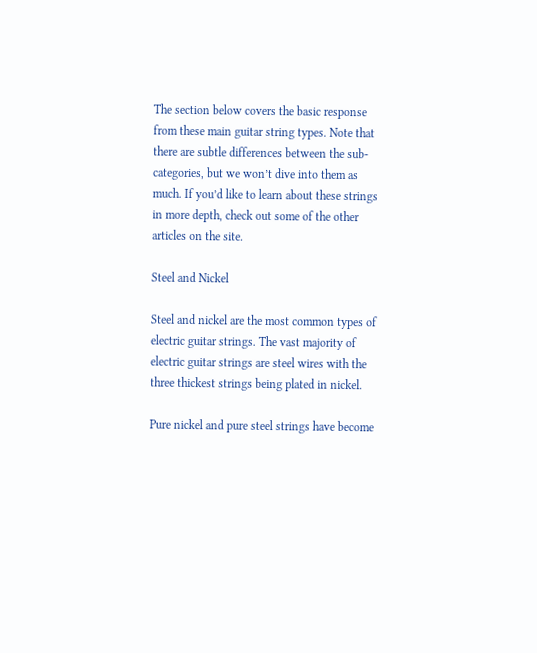The section below covers the basic response from these main guitar string types. Note that there are subtle differences between the sub-categories, but we won’t dive into them as much. If you’d like to learn about these strings in more depth, check out some of the other articles on the site.

Steel and Nickel

Steel and nickel are the most common types of electric guitar strings. The vast majority of electric guitar strings are steel wires with the three thickest strings being plated in nickel.

Pure nickel and pure steel strings have become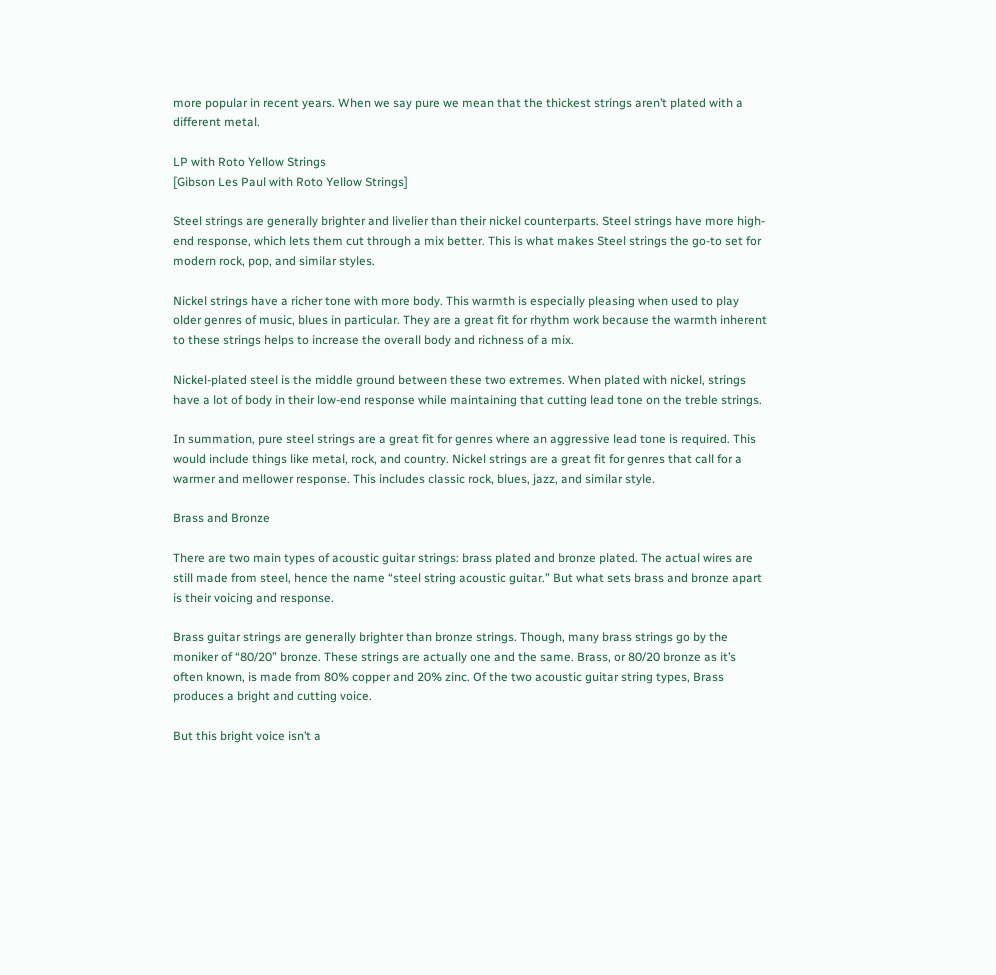more popular in recent years. When we say pure we mean that the thickest strings aren’t plated with a different metal.

LP with Roto Yellow Strings
[Gibson Les Paul with Roto Yellow Strings]

Steel strings are generally brighter and livelier than their nickel counterparts. Steel strings have more high-end response, which lets them cut through a mix better. This is what makes Steel strings the go-to set for modern rock, pop, and similar styles.

Nickel strings have a richer tone with more body. This warmth is especially pleasing when used to play older genres of music, blues in particular. They are a great fit for rhythm work because the warmth inherent to these strings helps to increase the overall body and richness of a mix.

Nickel-plated steel is the middle ground between these two extremes. When plated with nickel, strings have a lot of body in their low-end response while maintaining that cutting lead tone on the treble strings.

In summation, pure steel strings are a great fit for genres where an aggressive lead tone is required. This would include things like metal, rock, and country. Nickel strings are a great fit for genres that call for a warmer and mellower response. This includes classic rock, blues, jazz, and similar style.

Brass and Bronze

There are two main types of acoustic guitar strings: brass plated and bronze plated. The actual wires are still made from steel, hence the name “steel string acoustic guitar.” But what sets brass and bronze apart is their voicing and response.

Brass guitar strings are generally brighter than bronze strings. Though, many brass strings go by the moniker of “80/20” bronze. These strings are actually one and the same. Brass, or 80/20 bronze as it’s often known, is made from 80% copper and 20% zinc. Of the two acoustic guitar string types, Brass produces a bright and cutting voice.

But this bright voice isn’t a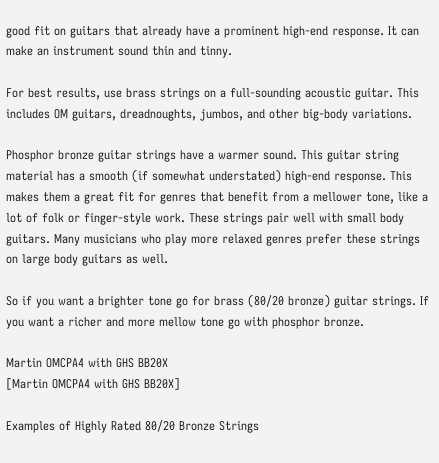good fit on guitars that already have a prominent high-end response. It can make an instrument sound thin and tinny.

For best results, use brass strings on a full-sounding acoustic guitar. This includes OM guitars, dreadnoughts, jumbos, and other big-body variations.

Phosphor bronze guitar strings have a warmer sound. This guitar string material has a smooth (if somewhat understated) high-end response. This makes them a great fit for genres that benefit from a mellower tone, like a lot of folk or finger-style work. These strings pair well with small body guitars. Many musicians who play more relaxed genres prefer these strings on large body guitars as well.

So if you want a brighter tone go for brass (80/20 bronze) guitar strings. If you want a richer and more mellow tone go with phosphor bronze.

Martin OMCPA4 with GHS BB20X
[Martin OMCPA4 with GHS BB20X]

Examples of Highly Rated 80/20 Bronze Strings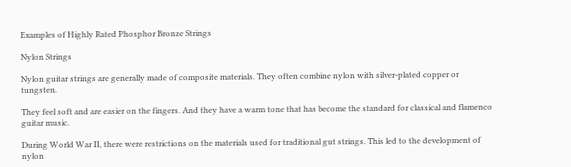Examples of Highly Rated Phosphor Bronze Strings

Nylon Strings

Nylon guitar strings are generally made of composite materials. They often combine nylon with silver-plated copper or tungsten.

They feel soft and are easier on the fingers. And they have a warm tone that has become the standard for classical and flamenco guitar music.

During World War II, there were restrictions on the materials used for traditional gut strings. This led to the development of nylon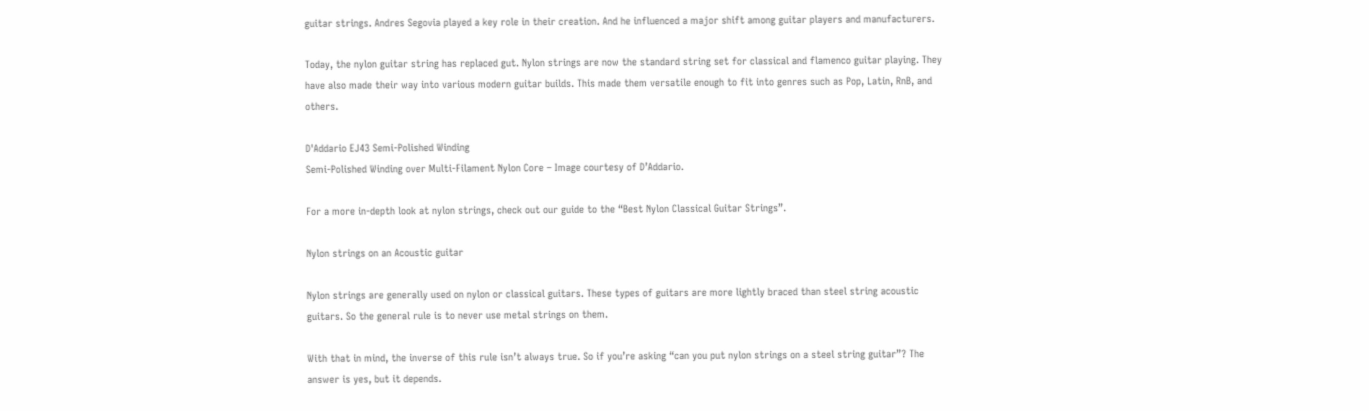guitar strings. Andres Segovia played a key role in their creation. And he influenced a major shift among guitar players and manufacturers.

Today, the nylon guitar string has replaced gut. Nylon strings are now the standard string set for classical and flamenco guitar playing. They have also made their way into various modern guitar builds. This made them versatile enough to fit into genres such as Pop, Latin, RnB, and others.

D'Addario EJ43 Semi-Polished Winding
Semi-Polished Winding over Multi-Filament Nylon Core – Image courtesy of D’Addario.

For a more in-depth look at nylon strings, check out our guide to the “Best Nylon Classical Guitar Strings”.

Nylon strings on an Acoustic guitar

Nylon strings are generally used on nylon or classical guitars. These types of guitars are more lightly braced than steel string acoustic guitars. So the general rule is to never use metal strings on them.

With that in mind, the inverse of this rule isn’t always true. So if you’re asking “can you put nylon strings on a steel string guitar”? The answer is yes, but it depends.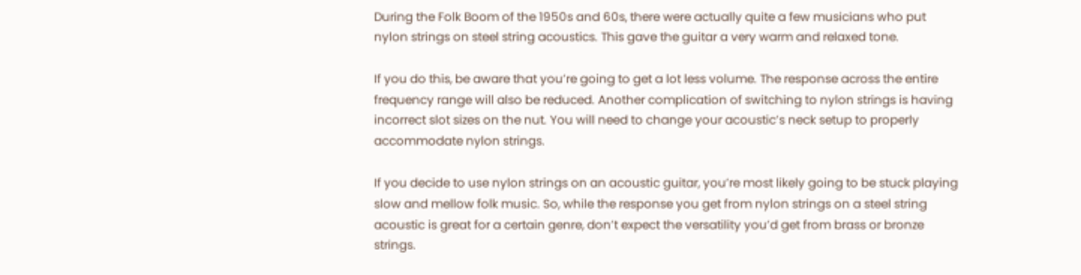During the Folk Boom of the 1950s and 60s, there were actually quite a few musicians who put nylon strings on steel string acoustics. This gave the guitar a very warm and relaxed tone.

If you do this, be aware that you’re going to get a lot less volume. The response across the entire frequency range will also be reduced. Another complication of switching to nylon strings is having incorrect slot sizes on the nut. You will need to change your acoustic’s neck setup to properly accommodate nylon strings.

If you decide to use nylon strings on an acoustic guitar, you’re most likely going to be stuck playing slow and mellow folk music. So, while the response you get from nylon strings on a steel string acoustic is great for a certain genre, don’t expect the versatility you’d get from brass or bronze strings.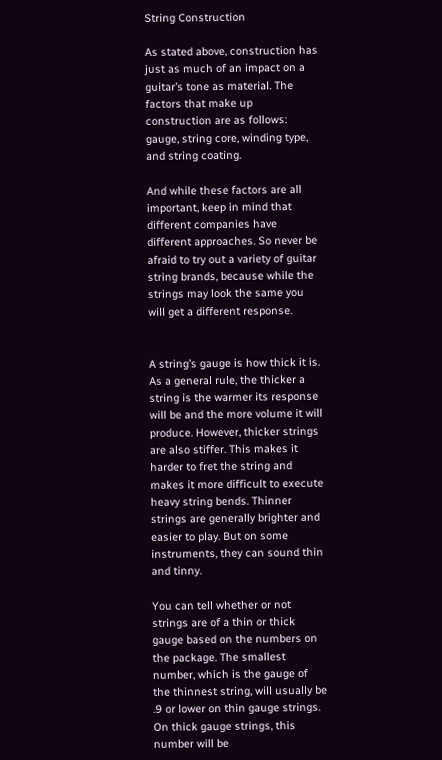String Construction

As stated above, construction has just as much of an impact on a guitar’s tone as material. The factors that make up construction are as follows: gauge, string core, winding type, and string coating.

And while these factors are all important, keep in mind that different companies have different approaches. So never be afraid to try out a variety of guitar string brands, because while the strings may look the same you will get a different response.


A string’s gauge is how thick it is. As a general rule, the thicker a string is the warmer its response will be and the more volume it will produce. However, thicker strings are also stiffer. This makes it harder to fret the string and makes it more difficult to execute heavy string bends. Thinner strings are generally brighter and easier to play. But on some instruments, they can sound thin and tinny.

You can tell whether or not strings are of a thin or thick gauge based on the numbers on the package. The smallest number, which is the gauge of the thinnest string, will usually be .9 or lower on thin gauge strings. On thick gauge strings, this number will be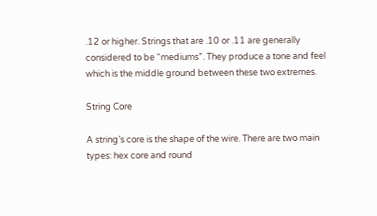.12 or higher. Strings that are .10 or .11 are generally considered to be “mediums”. They produce a tone and feel which is the middle ground between these two extremes.

String Core

A string’s core is the shape of the wire. There are two main types: hex core and round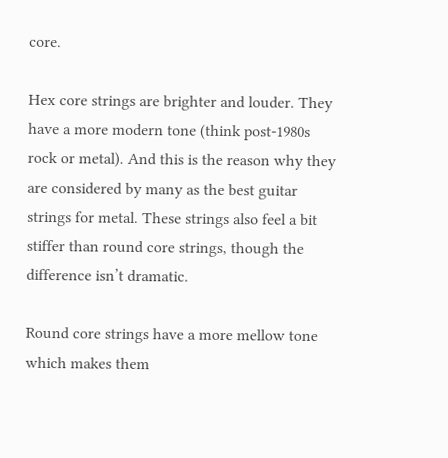core.

Hex core strings are brighter and louder. They have a more modern tone (think post-1980s rock or metal). And this is the reason why they are considered by many as the best guitar strings for metal. These strings also feel a bit stiffer than round core strings, though the difference isn’t dramatic.

Round core strings have a more mellow tone which makes them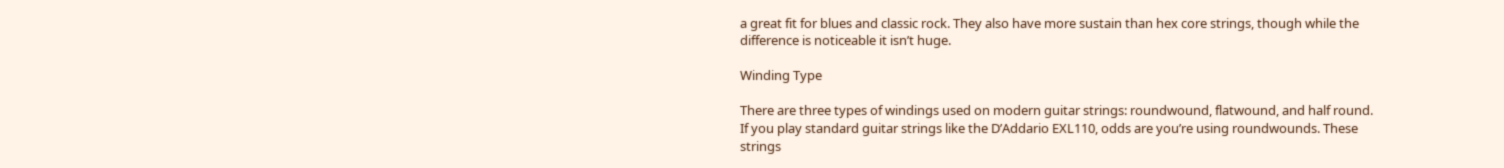a great fit for blues and classic rock. They also have more sustain than hex core strings, though while the difference is noticeable it isn’t huge.

Winding Type

There are three types of windings used on modern guitar strings: roundwound, flatwound, and half round. If you play standard guitar strings like the D’Addario EXL110, odds are you’re using roundwounds. These strings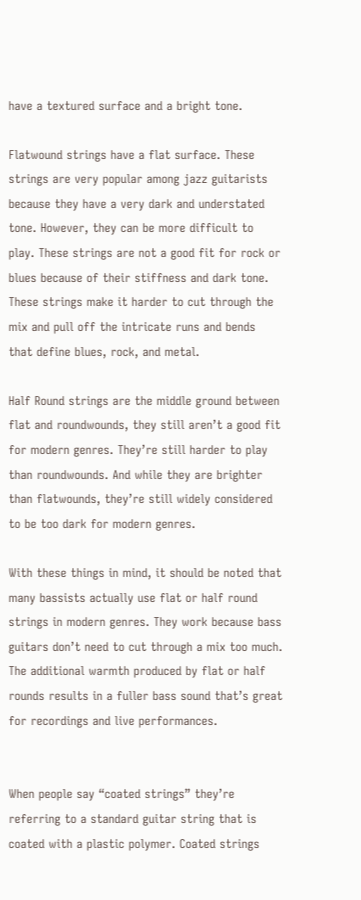have a textured surface and a bright tone.

Flatwound strings have a flat surface. These strings are very popular among jazz guitarists because they have a very dark and understated tone. However, they can be more difficult to play. These strings are not a good fit for rock or blues because of their stiffness and dark tone. These strings make it harder to cut through the mix and pull off the intricate runs and bends that define blues, rock, and metal.

Half Round strings are the middle ground between flat and roundwounds, they still aren’t a good fit for modern genres. They’re still harder to play than roundwounds. And while they are brighter than flatwounds, they’re still widely considered to be too dark for modern genres.

With these things in mind, it should be noted that many bassists actually use flat or half round strings in modern genres. They work because bass guitars don’t need to cut through a mix too much. The additional warmth produced by flat or half rounds results in a fuller bass sound that’s great for recordings and live performances.


When people say “coated strings” they’re referring to a standard guitar string that is coated with a plastic polymer. Coated strings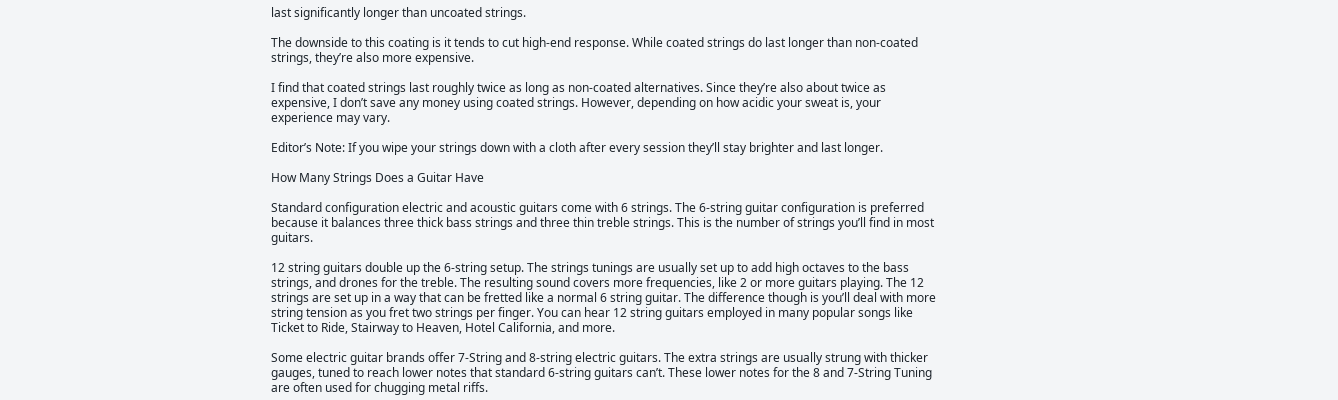last significantly longer than uncoated strings.

The downside to this coating is it tends to cut high-end response. While coated strings do last longer than non-coated strings, they’re also more expensive.

I find that coated strings last roughly twice as long as non-coated alternatives. Since they’re also about twice as expensive, I don’t save any money using coated strings. However, depending on how acidic your sweat is, your experience may vary.

Editor’s Note: If you wipe your strings down with a cloth after every session they’ll stay brighter and last longer.

How Many Strings Does a Guitar Have

Standard configuration electric and acoustic guitars come with 6 strings. The 6-string guitar configuration is preferred because it balances three thick bass strings and three thin treble strings. This is the number of strings you’ll find in most guitars.

12 string guitars double up the 6-string setup. The strings tunings are usually set up to add high octaves to the bass strings, and drones for the treble. The resulting sound covers more frequencies, like 2 or more guitars playing. The 12 strings are set up in a way that can be fretted like a normal 6 string guitar. The difference though is you’ll deal with more string tension as you fret two strings per finger. You can hear 12 string guitars employed in many popular songs like Ticket to Ride, Stairway to Heaven, Hotel California, and more.

Some electric guitar brands offer 7-String and 8-string electric guitars. The extra strings are usually strung with thicker gauges, tuned to reach lower notes that standard 6-string guitars can’t. These lower notes for the 8 and 7-String Tuning are often used for chugging metal riffs.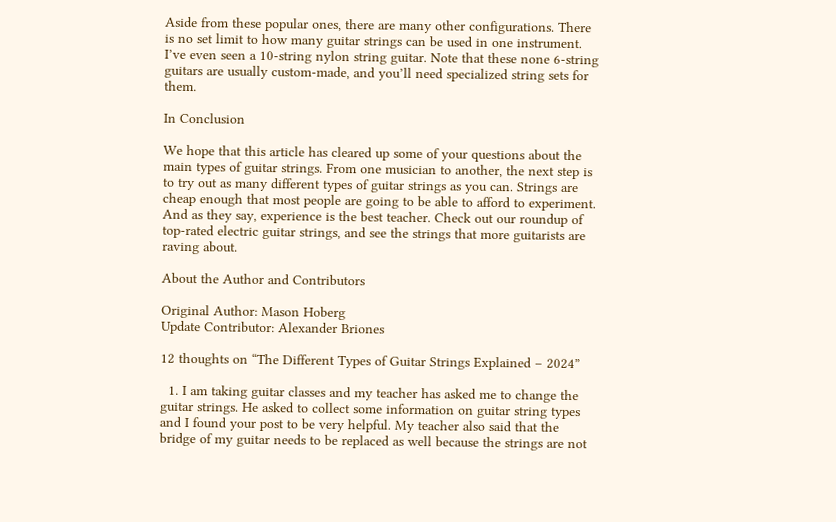Aside from these popular ones, there are many other configurations. There is no set limit to how many guitar strings can be used in one instrument. I’ve even seen a 10-string nylon string guitar. Note that these none 6-string guitars are usually custom-made, and you’ll need specialized string sets for them.

In Conclusion

We hope that this article has cleared up some of your questions about the main types of guitar strings. From one musician to another, the next step is to try out as many different types of guitar strings as you can. Strings are cheap enough that most people are going to be able to afford to experiment. And as they say, experience is the best teacher. Check out our roundup of top-rated electric guitar strings, and see the strings that more guitarists are raving about.

About the Author and Contributors

Original Author: Mason Hoberg
Update Contributor: Alexander Briones

12 thoughts on “The Different Types of Guitar Strings Explained – 2024”

  1. I am taking guitar classes and my teacher has asked me to change the guitar strings. He asked to collect some information on guitar string types and I found your post to be very helpful. My teacher also said that the bridge of my guitar needs to be replaced as well because the strings are not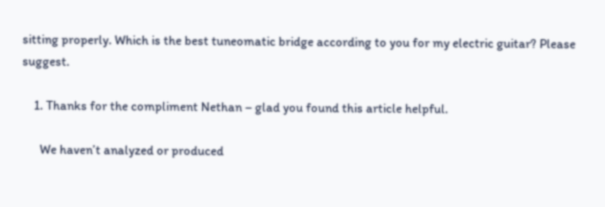sitting properly. Which is the best tuneomatic bridge according to you for my electric guitar? Please suggest.

    1. Thanks for the compliment Nethan – glad you found this article helpful.

      We haven’t analyzed or produced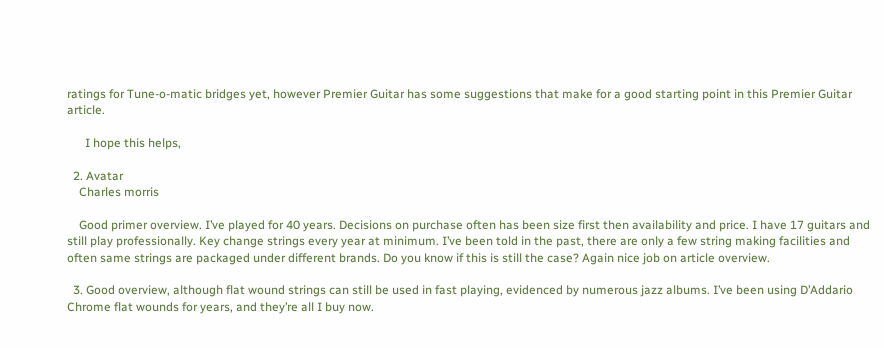ratings for Tune-o-matic bridges yet, however Premier Guitar has some suggestions that make for a good starting point in this Premier Guitar article.

      I hope this helps,

  2. Avatar
    Charles morris

    Good primer overview. I’ve played for 40 years. Decisions on purchase often has been size first then availability and price. I have 17 guitars and still play professionally. Key change strings every year at minimum. I’ve been told in the past, there are only a few string making facilities and often same strings are packaged under different brands. Do you know if this is still the case? Again nice job on article overview.

  3. Good overview, although flat wound strings can still be used in fast playing, evidenced by numerous jazz albums. I’ve been using D’Addario Chrome flat wounds for years, and they’re all I buy now.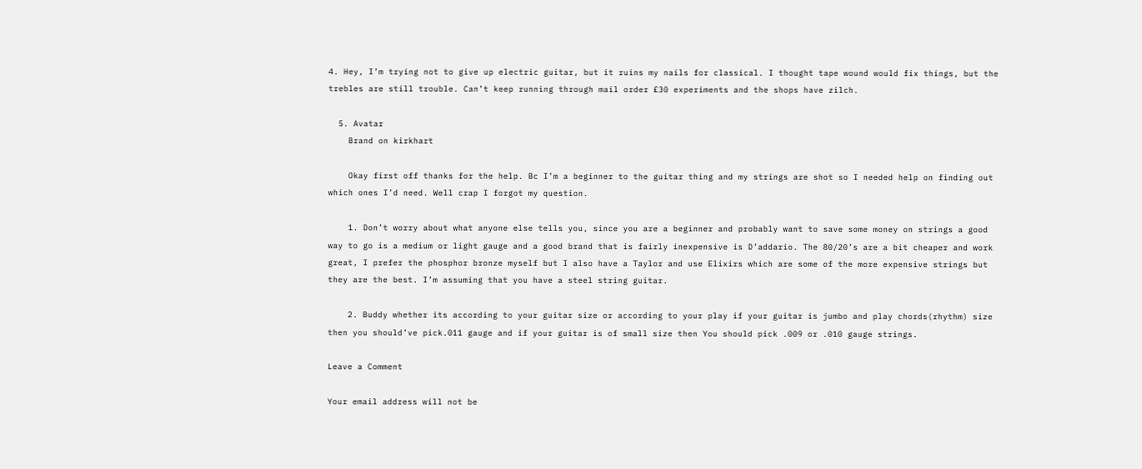4. Hey, I’m trying not to give up electric guitar, but it ruins my nails for classical. I thought tape wound would fix things, but the trebles are still trouble. Can’t keep running through mail order £30 experiments and the shops have zilch.

  5. Avatar
    Brand on kirkhart

    Okay first off thanks for the help. Bc I’m a beginner to the guitar thing and my strings are shot so I needed help on finding out which ones I’d need. Well crap I forgot my question.

    1. Don’t worry about what anyone else tells you, since you are a beginner and probably want to save some money on strings a good way to go is a medium or light gauge and a good brand that is fairly inexpensive is D’addario. The 80/20’s are a bit cheaper and work great, I prefer the phosphor bronze myself but I also have a Taylor and use Elixirs which are some of the more expensive strings but they are the best. I’m assuming that you have a steel string guitar.

    2. Buddy whether its according to your guitar size or according to your play if your guitar is jumbo and play chords(rhythm) size then you should’ve pick.011 gauge and if your guitar is of small size then You should pick .009 or .010 gauge strings.

Leave a Comment

Your email address will not be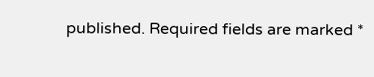published. Required fields are marked *